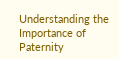Understanding the Importance of Paternity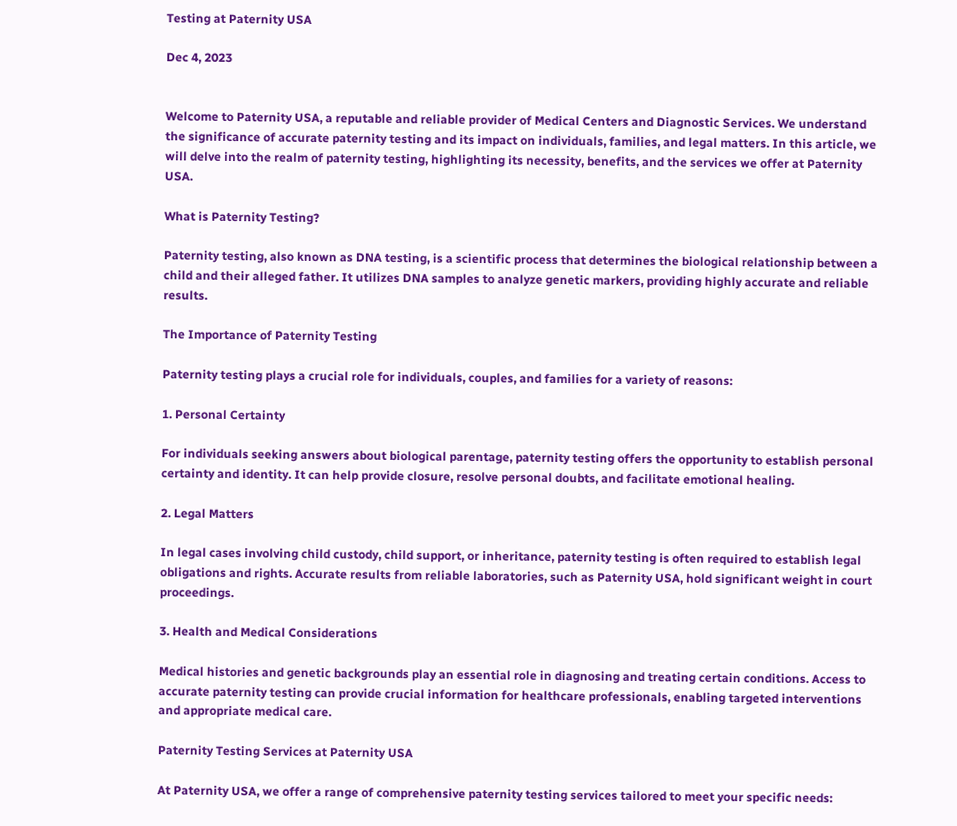Testing at Paternity USA

Dec 4, 2023


Welcome to Paternity USA, a reputable and reliable provider of Medical Centers and Diagnostic Services. We understand the significance of accurate paternity testing and its impact on individuals, families, and legal matters. In this article, we will delve into the realm of paternity testing, highlighting its necessity, benefits, and the services we offer at Paternity USA.

What is Paternity Testing?

Paternity testing, also known as DNA testing, is a scientific process that determines the biological relationship between a child and their alleged father. It utilizes DNA samples to analyze genetic markers, providing highly accurate and reliable results.

The Importance of Paternity Testing

Paternity testing plays a crucial role for individuals, couples, and families for a variety of reasons:

1. Personal Certainty

For individuals seeking answers about biological parentage, paternity testing offers the opportunity to establish personal certainty and identity. It can help provide closure, resolve personal doubts, and facilitate emotional healing.

2. Legal Matters

In legal cases involving child custody, child support, or inheritance, paternity testing is often required to establish legal obligations and rights. Accurate results from reliable laboratories, such as Paternity USA, hold significant weight in court proceedings.

3. Health and Medical Considerations

Medical histories and genetic backgrounds play an essential role in diagnosing and treating certain conditions. Access to accurate paternity testing can provide crucial information for healthcare professionals, enabling targeted interventions and appropriate medical care.

Paternity Testing Services at Paternity USA

At Paternity USA, we offer a range of comprehensive paternity testing services tailored to meet your specific needs: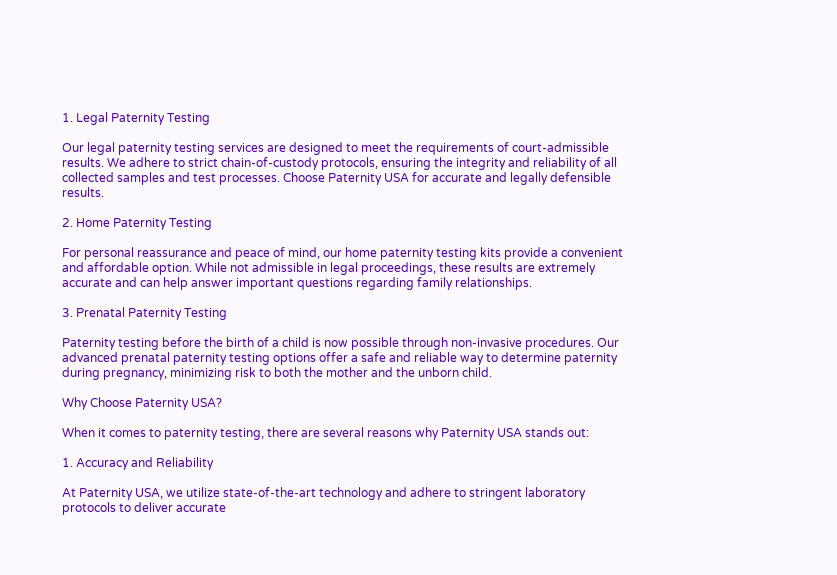1. Legal Paternity Testing

Our legal paternity testing services are designed to meet the requirements of court-admissible results. We adhere to strict chain-of-custody protocols, ensuring the integrity and reliability of all collected samples and test processes. Choose Paternity USA for accurate and legally defensible results.

2. Home Paternity Testing

For personal reassurance and peace of mind, our home paternity testing kits provide a convenient and affordable option. While not admissible in legal proceedings, these results are extremely accurate and can help answer important questions regarding family relationships.

3. Prenatal Paternity Testing

Paternity testing before the birth of a child is now possible through non-invasive procedures. Our advanced prenatal paternity testing options offer a safe and reliable way to determine paternity during pregnancy, minimizing risk to both the mother and the unborn child.

Why Choose Paternity USA?

When it comes to paternity testing, there are several reasons why Paternity USA stands out:

1. Accuracy and Reliability

At Paternity USA, we utilize state-of-the-art technology and adhere to stringent laboratory protocols to deliver accurate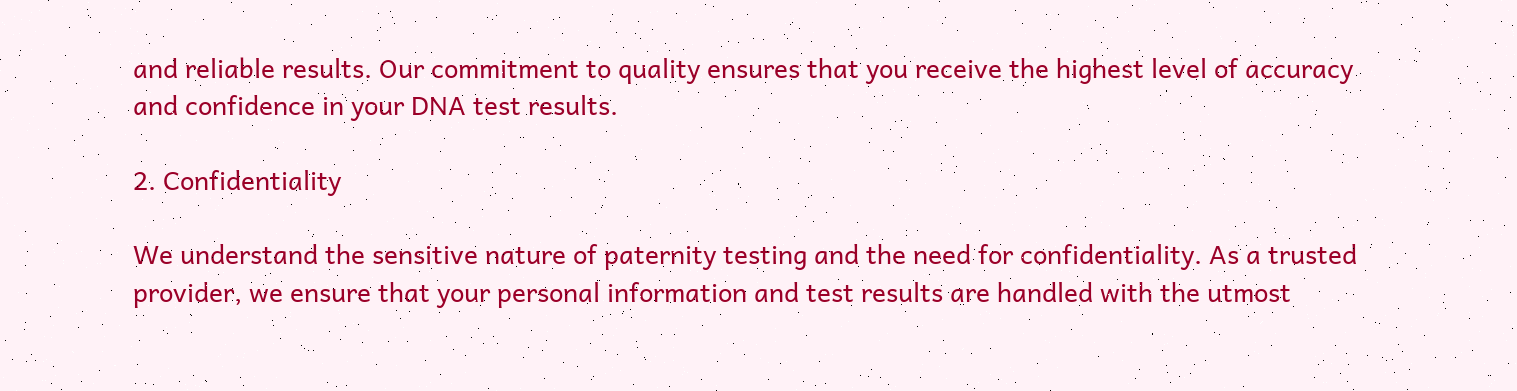and reliable results. Our commitment to quality ensures that you receive the highest level of accuracy and confidence in your DNA test results.

2. Confidentiality

We understand the sensitive nature of paternity testing and the need for confidentiality. As a trusted provider, we ensure that your personal information and test results are handled with the utmost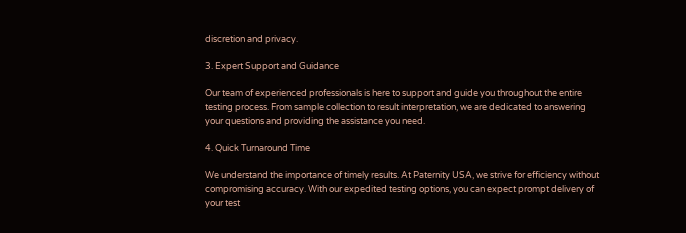discretion and privacy.

3. Expert Support and Guidance

Our team of experienced professionals is here to support and guide you throughout the entire testing process. From sample collection to result interpretation, we are dedicated to answering your questions and providing the assistance you need.

4. Quick Turnaround Time

We understand the importance of timely results. At Paternity USA, we strive for efficiency without compromising accuracy. With our expedited testing options, you can expect prompt delivery of your test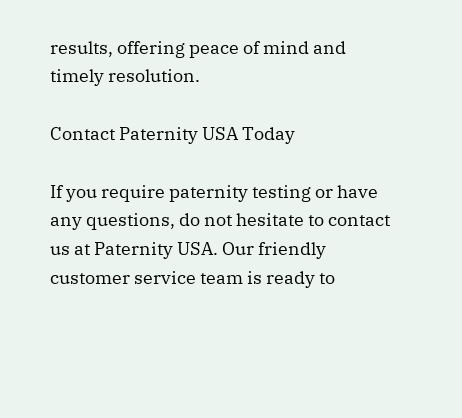results, offering peace of mind and timely resolution.

Contact Paternity USA Today

If you require paternity testing or have any questions, do not hesitate to contact us at Paternity USA. Our friendly customer service team is ready to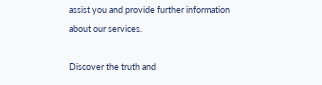assist you and provide further information about our services.

Discover the truth and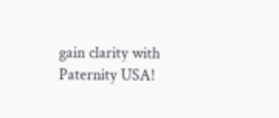gain clarity with Paternity USA!